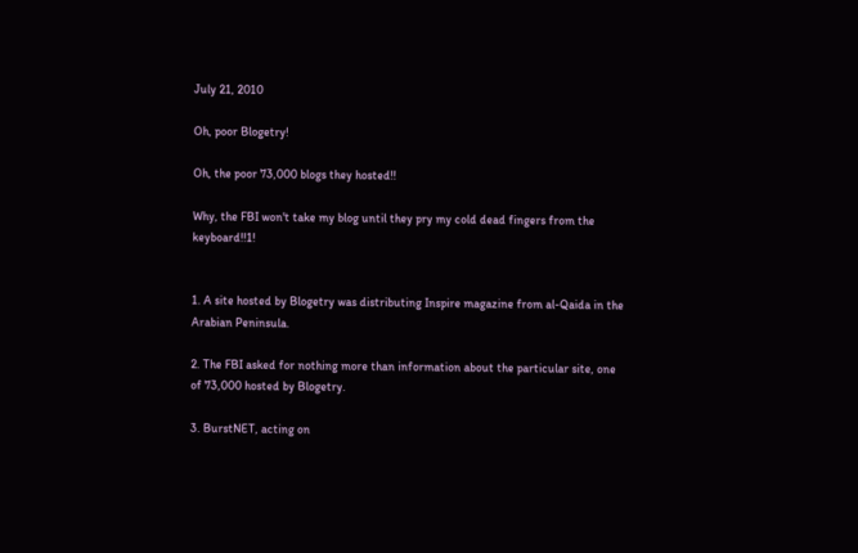July 21, 2010

Oh, poor Blogetry!

Oh, the poor 73,000 blogs they hosted!!

Why, the FBI won't take my blog until they pry my cold dead fingers from the keyboard!!1!


1. A site hosted by Blogetry was distributing Inspire magazine from al-Qaida in the Arabian Peninsula.

2. The FBI asked for nothing more than information about the particular site, one of 73,000 hosted by Blogetry.

3. BurstNET, acting on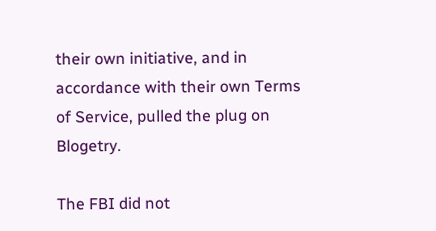their own initiative, and in accordance with their own Terms of Service, pulled the plug on Blogetry.

The FBI did not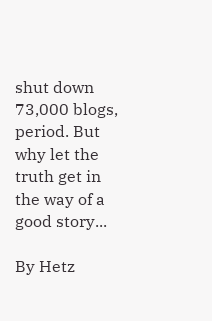shut down 73,000 blogs, period. But why let the truth get in the way of a good story...

By Hetz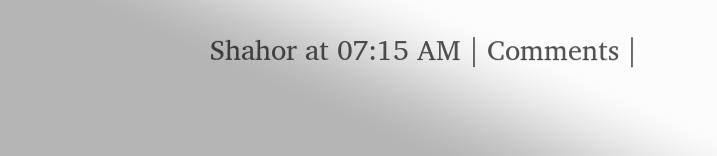Shahor at 07:15 AM | Comments |